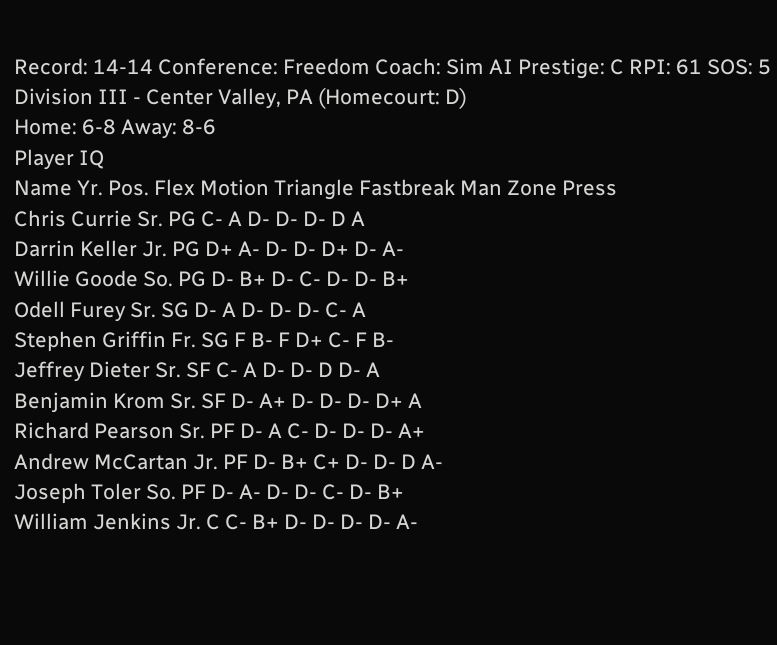Record: 14-14 Conference: Freedom Coach: Sim AI Prestige: C RPI: 61 SOS: 5
Division III - Center Valley, PA (Homecourt: D)
Home: 6-8 Away: 8-6
Player IQ
Name Yr. Pos. Flex Motion Triangle Fastbreak Man Zone Press
Chris Currie Sr. PG C- A D- D- D- D A
Darrin Keller Jr. PG D+ A- D- D- D+ D- A-
Willie Goode So. PG D- B+ D- C- D- D- B+
Odell Furey Sr. SG D- A D- D- D- C- A
Stephen Griffin Fr. SG F B- F D+ C- F B-
Jeffrey Dieter Sr. SF C- A D- D- D D- A
Benjamin Krom Sr. SF D- A+ D- D- D- D+ A
Richard Pearson Sr. PF D- A C- D- D- D- A+
Andrew McCartan Jr. PF D- B+ C+ D- D- D A-
Joseph Toler So. PF D- A- D- D- C- D- B+
William Jenkins Jr. C C- B+ D- D- D- D- A-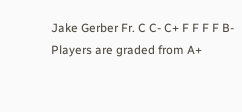Jake Gerber Fr. C C- C+ F F F F B-
Players are graded from A+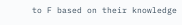to F based on their knowledge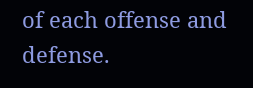of each offense and defense.